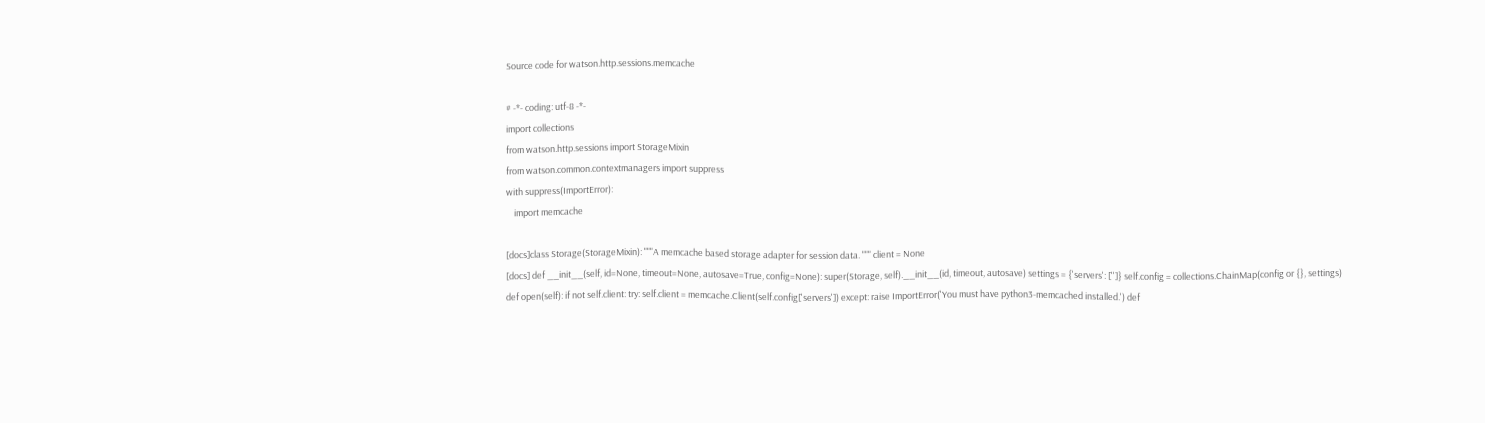Source code for watson.http.sessions.memcache

# -*- coding: utf-8 -*-
import collections
from watson.http.sessions import StorageMixin
from watson.common.contextmanagers import suppress
with suppress(ImportError):
    import memcache

[docs]class Storage(StorageMixin): """A memcache based storage adapter for session data. """ client = None
[docs] def __init__(self, id=None, timeout=None, autosave=True, config=None): super(Storage, self).__init__(id, timeout, autosave) settings = {'servers': ['']} self.config = collections.ChainMap(config or {}, settings)
def open(self): if not self.client: try: self.client = memcache.Client(self.config['servers']) except: raise ImportError('You must have python3-memcached installed.') def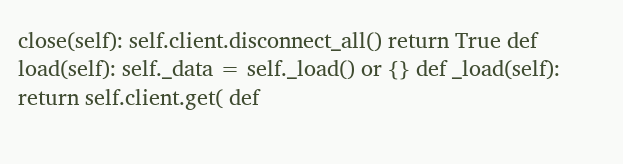close(self): self.client.disconnect_all() return True def load(self): self._data = self._load() or {} def _load(self): return self.client.get( def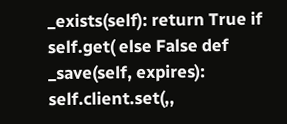_exists(self): return True if self.get( else False def _save(self, expires): self.client.set(,,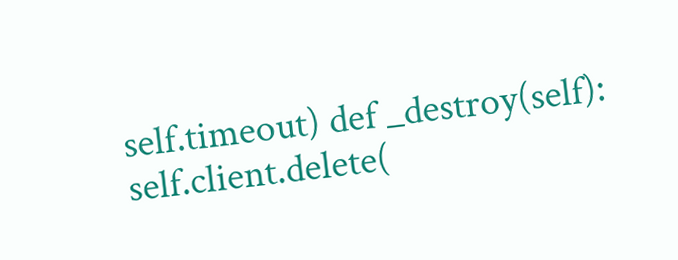self.timeout) def _destroy(self): self.client.delete(